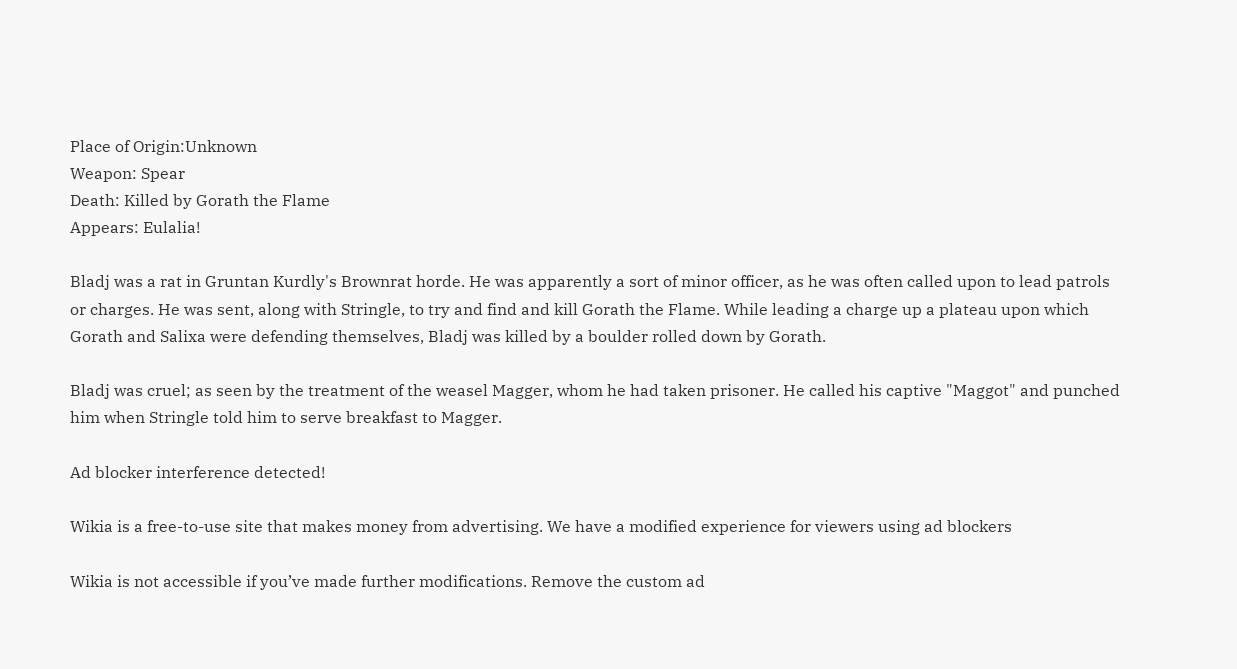Place of Origin:Unknown
Weapon: Spear
Death: Killed by Gorath the Flame
Appears: Eulalia!

Bladj was a rat in Gruntan Kurdly's Brownrat horde. He was apparently a sort of minor officer, as he was often called upon to lead patrols or charges. He was sent, along with Stringle, to try and find and kill Gorath the Flame. While leading a charge up a plateau upon which Gorath and Salixa were defending themselves, Bladj was killed by a boulder rolled down by Gorath.

Bladj was cruel; as seen by the treatment of the weasel Magger, whom he had taken prisoner. He called his captive "Maggot" and punched him when Stringle told him to serve breakfast to Magger.

Ad blocker interference detected!

Wikia is a free-to-use site that makes money from advertising. We have a modified experience for viewers using ad blockers

Wikia is not accessible if you’ve made further modifications. Remove the custom ad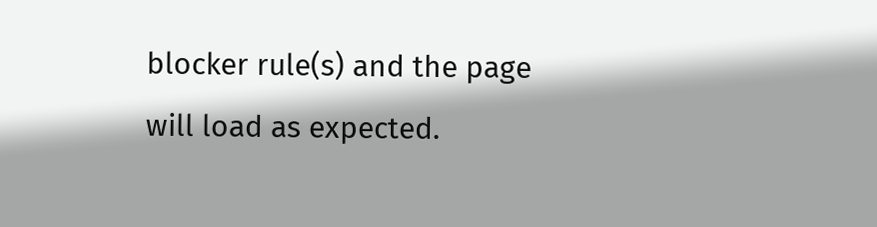blocker rule(s) and the page will load as expected.